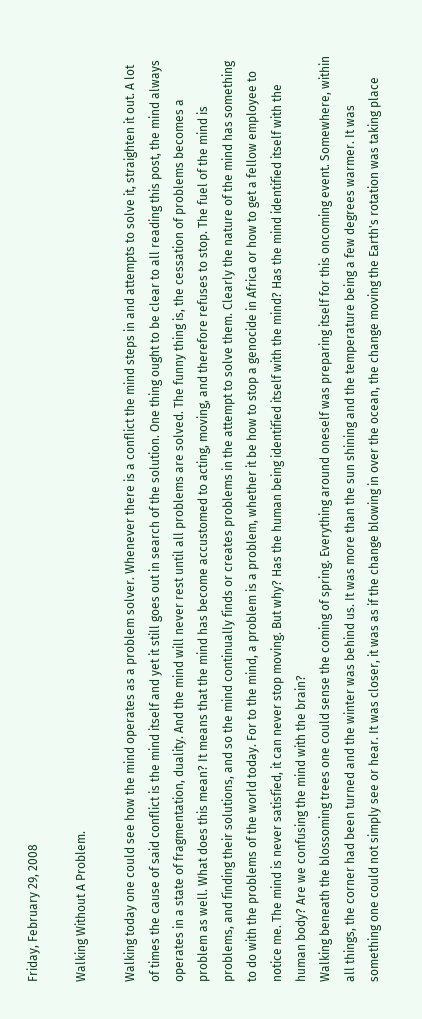Friday, February 29, 2008

Walking Without A Problem.

Walking today one could see how the mind operates as a problem solver. Whenever there is a conflict the mind steps in and attempts to solve it, straighten it out. A lot of times the cause of said conflict is the mind itself and yet it still goes out in search of the solution. One thing ought to be clear to all reading this post, the mind always operates in a state of fragmentation, duality. And the mind will never rest until all problems are solved. The funny thing is, the cessation of problems becomes a problem as well. What does this mean? It means that the mind has become accustomed to acting, moving, and therefore refuses to stop. The fuel of the mind is problems, and finding their solutions, and so the mind continually finds or creates problems in the attempt to solve them. Clearly the nature of the mind has something to do with the problems of the world today. For to the mind, a problem is a problem, whether it be how to stop a genocide in Africa or how to get a fellow employee to notice me. The mind is never satisfied, it can never stop moving. But why? Has the human being identified itself with the mind? Has the mind identified itself with the human body? Are we confusing the mind with the brain?
Walking beneath the blossoming trees one could sense the coming of spring. Everything around oneself was preparing itself for this oncoming event. Somewhere, within all things, the corner had been turned and the winter was behind us. It was more than the sun shining and the temperature being a few degrees warmer. It was something one could not simply see or hear. It was closer, it was as if the change blowing in over the ocean, the change moving the Earth's rotation was taking place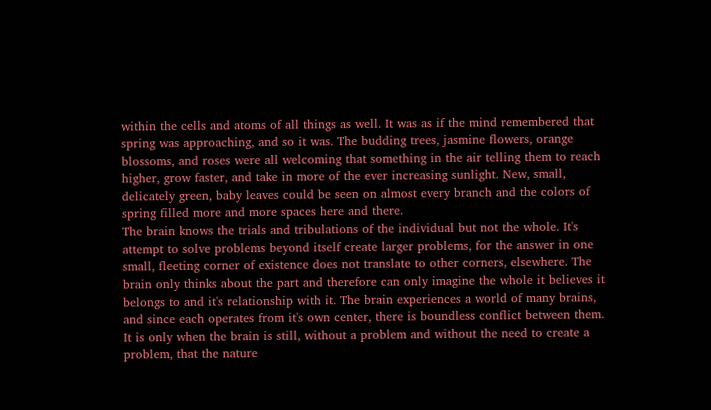within the cells and atoms of all things as well. It was as if the mind remembered that spring was approaching, and so it was. The budding trees, jasmine flowers, orange blossoms, and roses were all welcoming that something in the air telling them to reach higher, grow faster, and take in more of the ever increasing sunlight. New, small, delicately green, baby leaves could be seen on almost every branch and the colors of spring filled more and more spaces here and there.
The brain knows the trials and tribulations of the individual but not the whole. It's attempt to solve problems beyond itself create larger problems, for the answer in one small, fleeting corner of existence does not translate to other corners, elsewhere. The brain only thinks about the part and therefore can only imagine the whole it believes it belongs to and it's relationship with it. The brain experiences a world of many brains, and since each operates from it's own center, there is boundless conflict between them. It is only when the brain is still, without a problem and without the need to create a problem, that the nature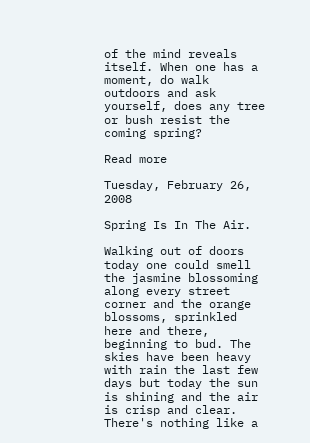of the mind reveals itself. When one has a moment, do walk outdoors and ask yourself, does any tree or bush resist the coming spring?

Read more

Tuesday, February 26, 2008

Spring Is In The Air.

Walking out of doors today one could smell the jasmine blossoming along every street corner and the orange blossoms, sprinkled here and there, beginning to bud. The skies have been heavy with rain the last few days but today the sun is shining and the air is crisp and clear. There's nothing like a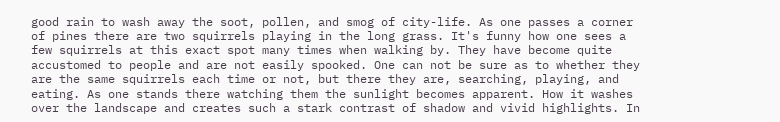good rain to wash away the soot, pollen, and smog of city-life. As one passes a corner of pines there are two squirrels playing in the long grass. It's funny how one sees a few squirrels at this exact spot many times when walking by. They have become quite accustomed to people and are not easily spooked. One can not be sure as to whether they are the same squirrels each time or not, but there they are, searching, playing, and eating. As one stands there watching them the sunlight becomes apparent. How it washes over the landscape and creates such a stark contrast of shadow and vivid highlights. In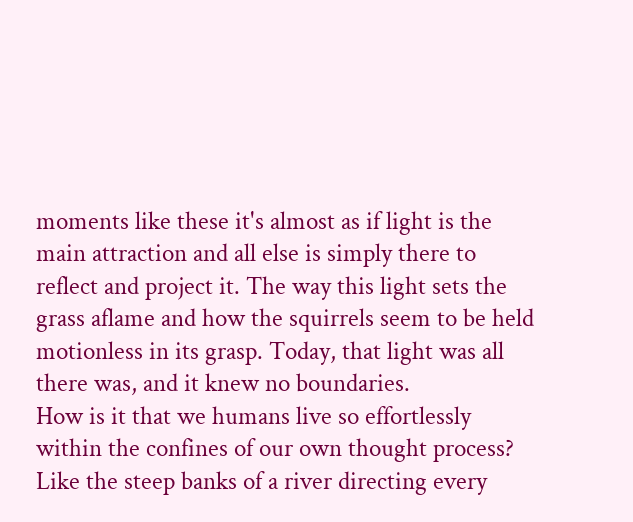moments like these it's almost as if light is the main attraction and all else is simply there to reflect and project it. The way this light sets the grass aflame and how the squirrels seem to be held motionless in its grasp. Today, that light was all there was, and it knew no boundaries.
How is it that we humans live so effortlessly within the confines of our own thought process? Like the steep banks of a river directing every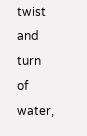twist and turn of water,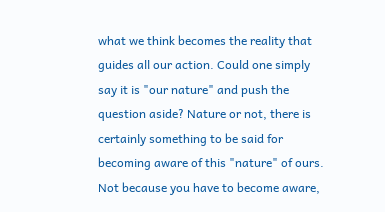what we think becomes the reality that guides all our action. Could one simply say it is "our nature" and push the question aside? Nature or not, there is certainly something to be said for becoming aware of this "nature" of ours. Not because you have to become aware,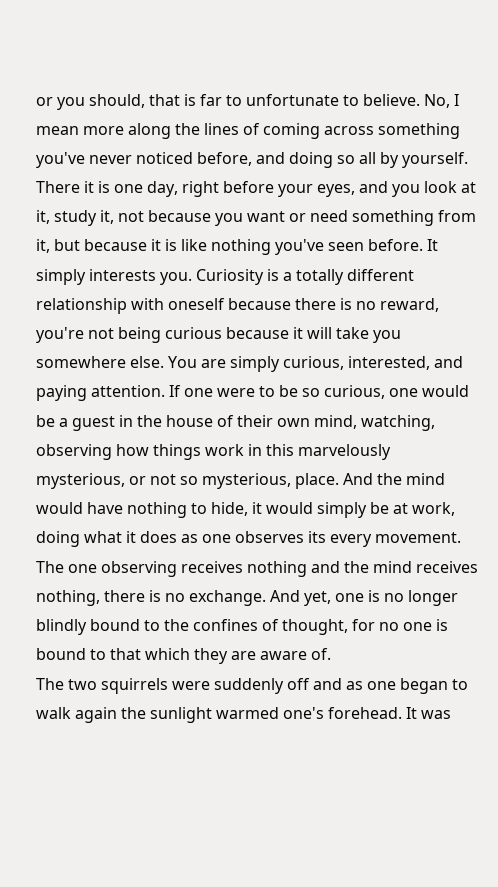or you should, that is far to unfortunate to believe. No, I mean more along the lines of coming across something you've never noticed before, and doing so all by yourself. There it is one day, right before your eyes, and you look at it, study it, not because you want or need something from it, but because it is like nothing you've seen before. It simply interests you. Curiosity is a totally different relationship with oneself because there is no reward, you're not being curious because it will take you somewhere else. You are simply curious, interested, and paying attention. If one were to be so curious, one would be a guest in the house of their own mind, watching, observing how things work in this marvelously mysterious, or not so mysterious, place. And the mind would have nothing to hide, it would simply be at work, doing what it does as one observes its every movement. The one observing receives nothing and the mind receives nothing, there is no exchange. And yet, one is no longer blindly bound to the confines of thought, for no one is bound to that which they are aware of.
The two squirrels were suddenly off and as one began to walk again the sunlight warmed one's forehead. It was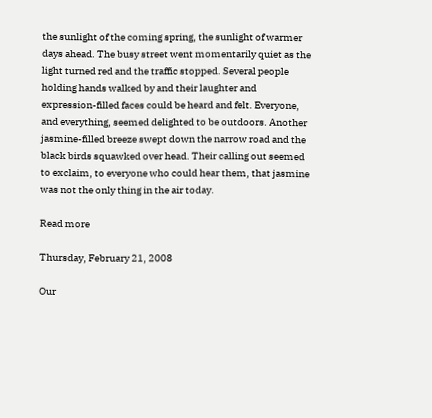the sunlight of the coming spring, the sunlight of warmer days ahead. The busy street went momentarily quiet as the light turned red and the traffic stopped. Several people holding hands walked by and their laughter and expression-filled faces could be heard and felt. Everyone, and everything, seemed delighted to be outdoors. Another jasmine-filled breeze swept down the narrow road and the black birds squawked over head. Their calling out seemed to exclaim, to everyone who could hear them, that jasmine was not the only thing in the air today.

Read more

Thursday, February 21, 2008

Our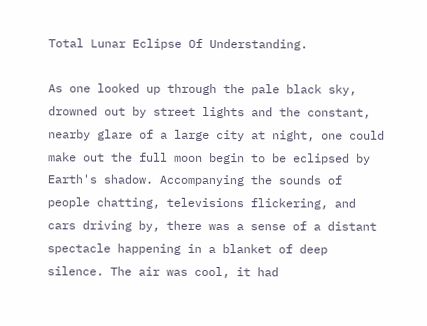Total Lunar Eclipse Of Understanding.

As one looked up through the pale black sky, drowned out by street lights and the constant, nearby glare of a large city at night, one could make out the full moon begin to be eclipsed by Earth's shadow. Accompanying the sounds of people chatting, televisions flickering, and cars driving by, there was a sense of a distant spectacle happening in a blanket of deep silence. The air was cool, it had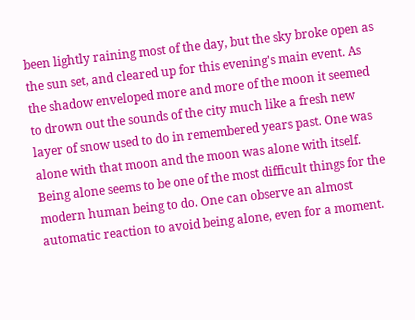been lightly raining most of the day, but the sky broke open as the sun set, and cleared up for this evening's main event. As the shadow enveloped more and more of the moon it seemed to drown out the sounds of the city much like a fresh new layer of snow used to do in remembered years past. One was alone with that moon and the moon was alone with itself.
Being alone seems to be one of the most difficult things for the modern human being to do. One can observe an almost automatic reaction to avoid being alone, even for a moment.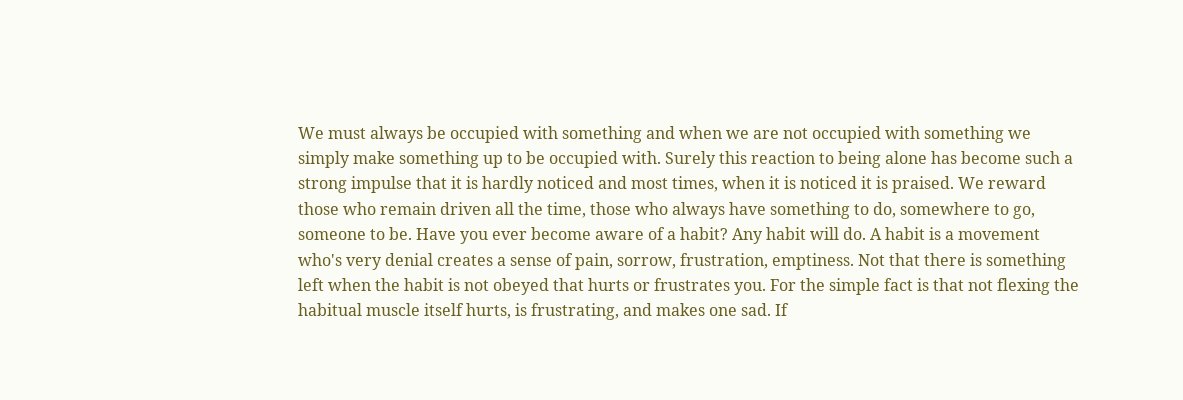We must always be occupied with something and when we are not occupied with something we simply make something up to be occupied with. Surely this reaction to being alone has become such a strong impulse that it is hardly noticed and most times, when it is noticed it is praised. We reward those who remain driven all the time, those who always have something to do, somewhere to go, someone to be. Have you ever become aware of a habit? Any habit will do. A habit is a movement who's very denial creates a sense of pain, sorrow, frustration, emptiness. Not that there is something left when the habit is not obeyed that hurts or frustrates you. For the simple fact is that not flexing the habitual muscle itself hurts, is frustrating, and makes one sad. If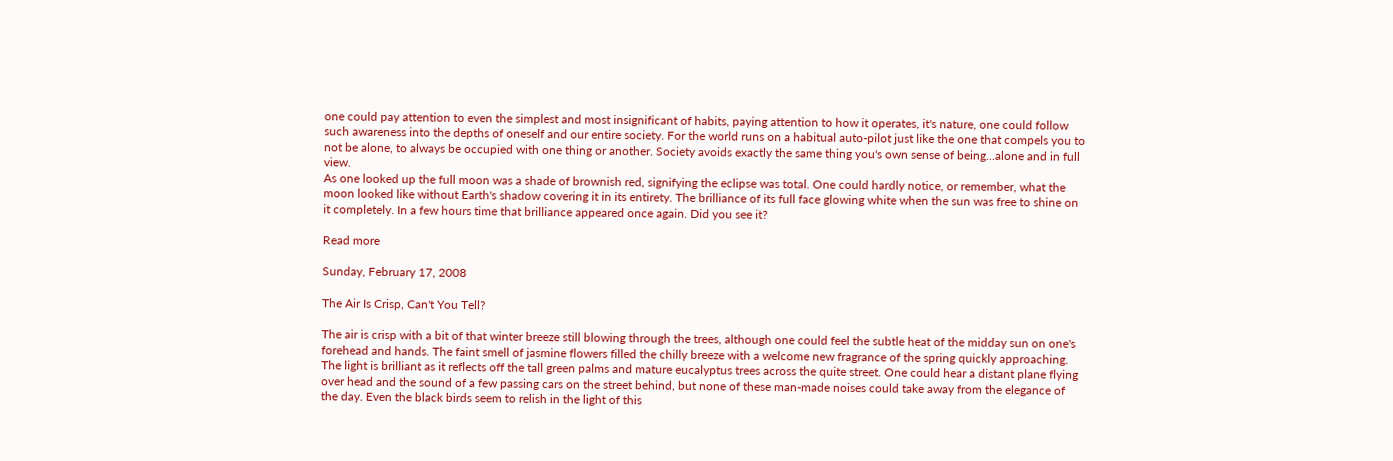one could pay attention to even the simplest and most insignificant of habits, paying attention to how it operates, it's nature, one could follow such awareness into the depths of oneself and our entire society. For the world runs on a habitual auto-pilot just like the one that compels you to not be alone, to always be occupied with one thing or another. Society avoids exactly the same thing you's own sense of being...alone and in full view.
As one looked up the full moon was a shade of brownish red, signifying the eclipse was total. One could hardly notice, or remember, what the moon looked like without Earth's shadow covering it in its entirety. The brilliance of its full face glowing white when the sun was free to shine on it completely. In a few hours time that brilliance appeared once again. Did you see it?

Read more

Sunday, February 17, 2008

The Air Is Crisp, Can't You Tell?

The air is crisp with a bit of that winter breeze still blowing through the trees, although one could feel the subtle heat of the midday sun on one's forehead and hands. The faint smell of jasmine flowers filled the chilly breeze with a welcome new fragrance of the spring quickly approaching. The light is brilliant as it reflects off the tall green palms and mature eucalyptus trees across the quite street. One could hear a distant plane flying over head and the sound of a few passing cars on the street behind, but none of these man-made noises could take away from the elegance of the day. Even the black birds seem to relish in the light of this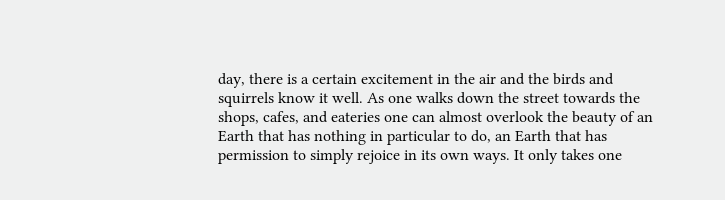day, there is a certain excitement in the air and the birds and squirrels know it well. As one walks down the street towards the shops, cafes, and eateries one can almost overlook the beauty of an Earth that has nothing in particular to do, an Earth that has permission to simply rejoice in its own ways. It only takes one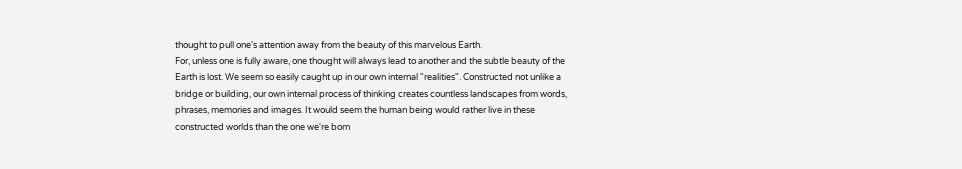thought to pull one's attention away from the beauty of this marvelous Earth.
For, unless one is fully aware, one thought will always lead to another and the subtle beauty of the Earth is lost. We seem so easily caught up in our own internal "realities". Constructed not unlike a bridge or building, our own internal process of thinking creates countless landscapes from words, phrases, memories and images. It would seem the human being would rather live in these constructed worlds than the one we're born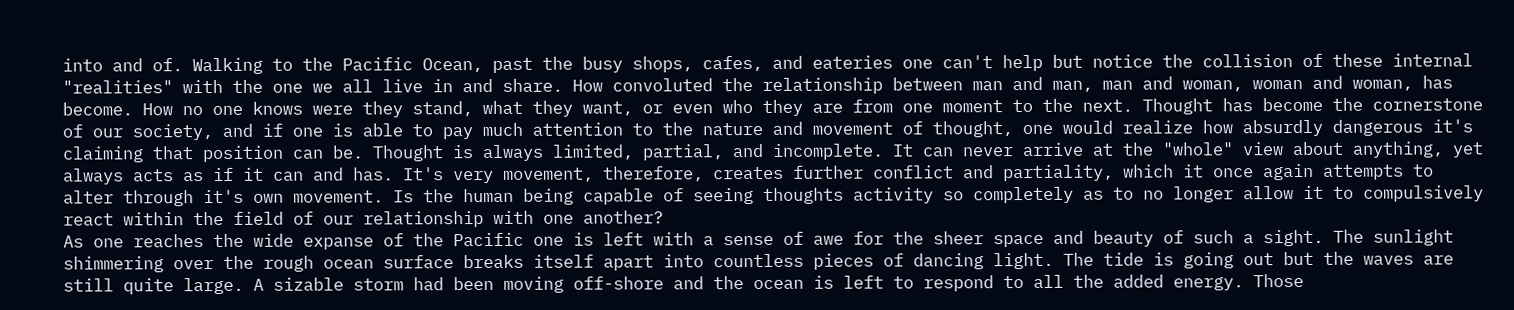into and of. Walking to the Pacific Ocean, past the busy shops, cafes, and eateries one can't help but notice the collision of these internal "realities" with the one we all live in and share. How convoluted the relationship between man and man, man and woman, woman and woman, has become. How no one knows were they stand, what they want, or even who they are from one moment to the next. Thought has become the cornerstone of our society, and if one is able to pay much attention to the nature and movement of thought, one would realize how absurdly dangerous it's claiming that position can be. Thought is always limited, partial, and incomplete. It can never arrive at the "whole" view about anything, yet always acts as if it can and has. It's very movement, therefore, creates further conflict and partiality, which it once again attempts to alter through it's own movement. Is the human being capable of seeing thoughts activity so completely as to no longer allow it to compulsively react within the field of our relationship with one another?
As one reaches the wide expanse of the Pacific one is left with a sense of awe for the sheer space and beauty of such a sight. The sunlight shimmering over the rough ocean surface breaks itself apart into countless pieces of dancing light. The tide is going out but the waves are still quite large. A sizable storm had been moving off-shore and the ocean is left to respond to all the added energy. Those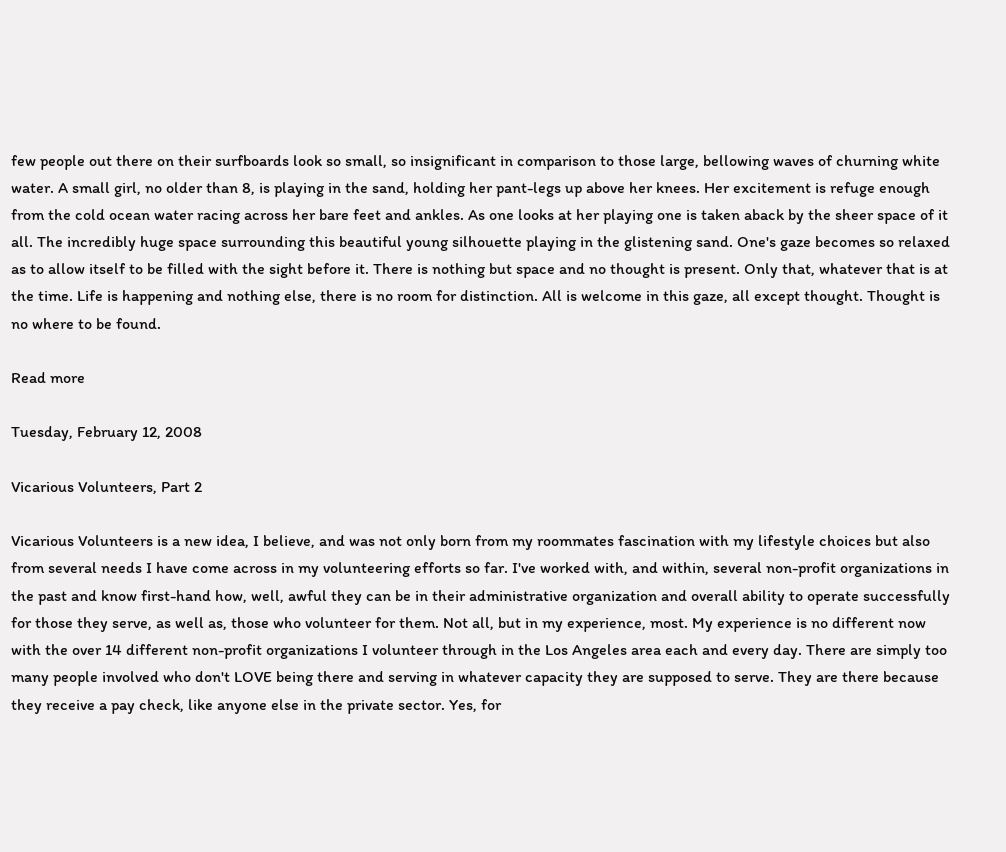few people out there on their surfboards look so small, so insignificant in comparison to those large, bellowing waves of churning white water. A small girl, no older than 8, is playing in the sand, holding her pant-legs up above her knees. Her excitement is refuge enough from the cold ocean water racing across her bare feet and ankles. As one looks at her playing one is taken aback by the sheer space of it all. The incredibly huge space surrounding this beautiful young silhouette playing in the glistening sand. One's gaze becomes so relaxed as to allow itself to be filled with the sight before it. There is nothing but space and no thought is present. Only that, whatever that is at the time. Life is happening and nothing else, there is no room for distinction. All is welcome in this gaze, all except thought. Thought is no where to be found.

Read more

Tuesday, February 12, 2008

Vicarious Volunteers, Part 2

Vicarious Volunteers is a new idea, I believe, and was not only born from my roommates fascination with my lifestyle choices but also from several needs I have come across in my volunteering efforts so far. I've worked with, and within, several non-profit organizations in the past and know first-hand how, well, awful they can be in their administrative organization and overall ability to operate successfully for those they serve, as well as, those who volunteer for them. Not all, but in my experience, most. My experience is no different now with the over 14 different non-profit organizations I volunteer through in the Los Angeles area each and every day. There are simply too many people involved who don't LOVE being there and serving in whatever capacity they are supposed to serve. They are there because they receive a pay check, like anyone else in the private sector. Yes, for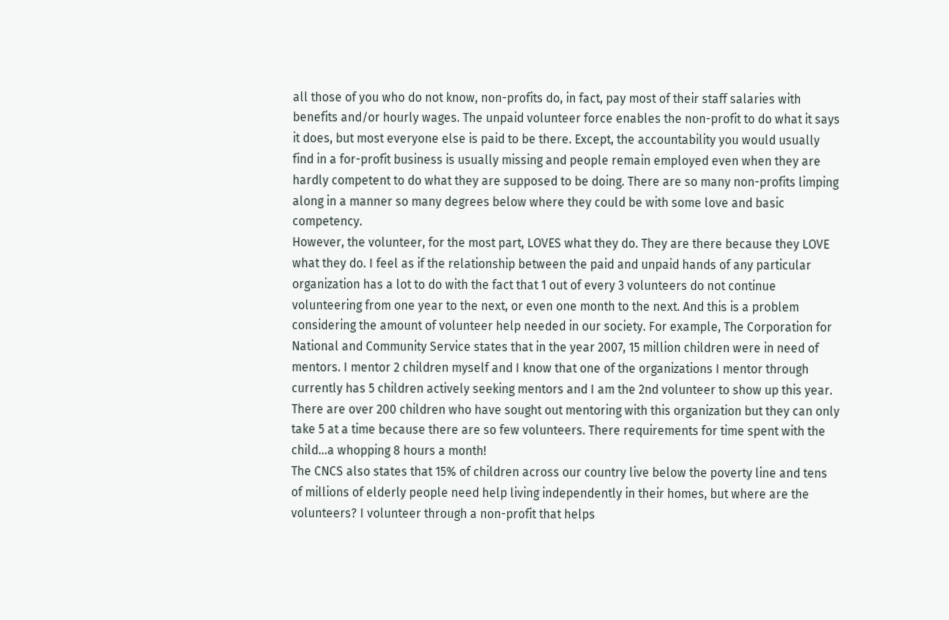all those of you who do not know, non-profits do, in fact, pay most of their staff salaries with benefits and/or hourly wages. The unpaid volunteer force enables the non-profit to do what it says it does, but most everyone else is paid to be there. Except, the accountability you would usually find in a for-profit business is usually missing and people remain employed even when they are hardly competent to do what they are supposed to be doing. There are so many non-profits limping along in a manner so many degrees below where they could be with some love and basic competency.
However, the volunteer, for the most part, LOVES what they do. They are there because they LOVE what they do. I feel as if the relationship between the paid and unpaid hands of any particular organization has a lot to do with the fact that 1 out of every 3 volunteers do not continue volunteering from one year to the next, or even one month to the next. And this is a problem considering the amount of volunteer help needed in our society. For example, The Corporation for National and Community Service states that in the year 2007, 15 million children were in need of mentors. I mentor 2 children myself and I know that one of the organizations I mentor through currently has 5 children actively seeking mentors and I am the 2nd volunteer to show up this year. There are over 200 children who have sought out mentoring with this organization but they can only take 5 at a time because there are so few volunteers. There requirements for time spent with the child...a whopping 8 hours a month!
The CNCS also states that 15% of children across our country live below the poverty line and tens of millions of elderly people need help living independently in their homes, but where are the volunteers? I volunteer through a non-profit that helps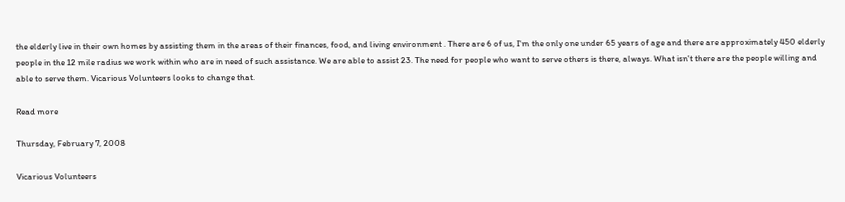the elderly live in their own homes by assisting them in the areas of their finances, food, and living environment . There are 6 of us, I'm the only one under 65 years of age and there are approximately 450 elderly people in the 12 mile radius we work within who are in need of such assistance. We are able to assist 23. The need for people who want to serve others is there, always. What isn't there are the people willing and able to serve them. Vicarious Volunteers looks to change that.

Read more

Thursday, February 7, 2008

Vicarious Volunteers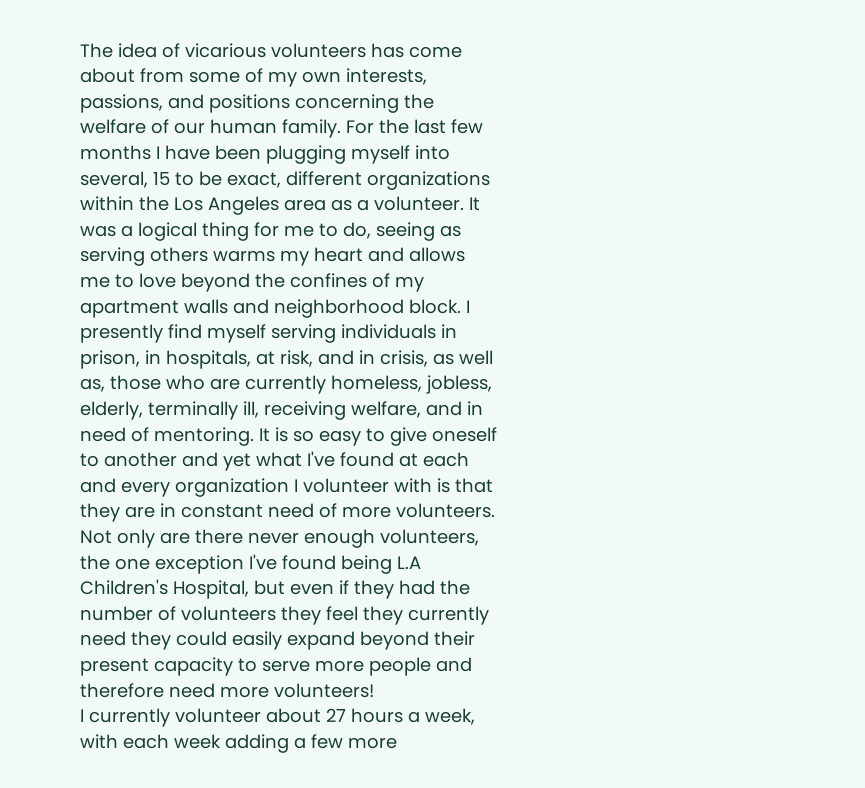The idea of vicarious volunteers has come about from some of my own interests, passions, and positions concerning the welfare of our human family. For the last few months I have been plugging myself into several, 15 to be exact, different organizations within the Los Angeles area as a volunteer. It was a logical thing for me to do, seeing as serving others warms my heart and allows me to love beyond the confines of my apartment walls and neighborhood block. I presently find myself serving individuals in prison, in hospitals, at risk, and in crisis, as well as, those who are currently homeless, jobless, elderly, terminally ill, receiving welfare, and in need of mentoring. It is so easy to give oneself to another and yet what I've found at each and every organization I volunteer with is that they are in constant need of more volunteers.
Not only are there never enough volunteers, the one exception I've found being L.A Children's Hospital, but even if they had the number of volunteers they feel they currently need they could easily expand beyond their present capacity to serve more people and therefore need more volunteers!
I currently volunteer about 27 hours a week, with each week adding a few more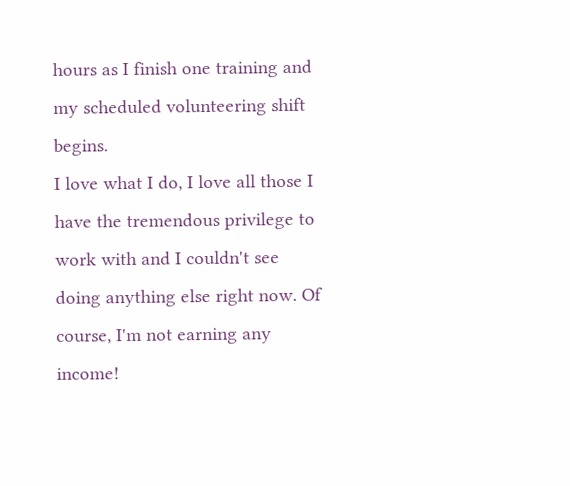hours as I finish one training and my scheduled volunteering shift begins.
I love what I do, I love all those I have the tremendous privilege to work with and I couldn't see doing anything else right now. Of course, I'm not earning any income!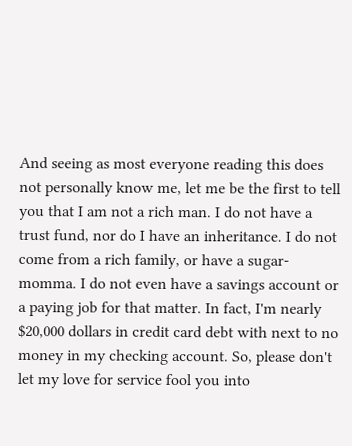And seeing as most everyone reading this does not personally know me, let me be the first to tell you that I am not a rich man. I do not have a trust fund, nor do I have an inheritance. I do not come from a rich family, or have a sugar-momma. I do not even have a savings account or a paying job for that matter. In fact, I'm nearly $20,000 dollars in credit card debt with next to no money in my checking account. So, please don't let my love for service fool you into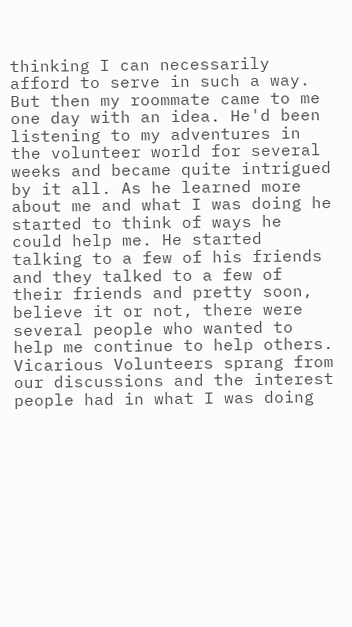thinking I can necessarily afford to serve in such a way.
But then my roommate came to me one day with an idea. He'd been listening to my adventures in the volunteer world for several weeks and became quite intrigued by it all. As he learned more about me and what I was doing he started to think of ways he could help me. He started talking to a few of his friends and they talked to a few of their friends and pretty soon, believe it or not, there were several people who wanted to help me continue to help others. Vicarious Volunteers sprang from our discussions and the interest people had in what I was doing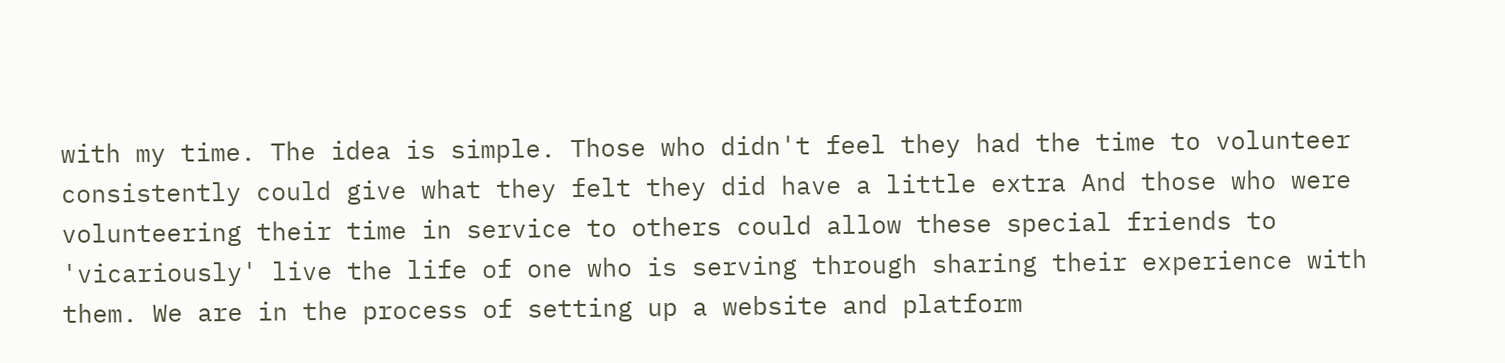with my time. The idea is simple. Those who didn't feel they had the time to volunteer consistently could give what they felt they did have a little extra And those who were volunteering their time in service to others could allow these special friends to 'vicariously' live the life of one who is serving through sharing their experience with them. We are in the process of setting up a website and platform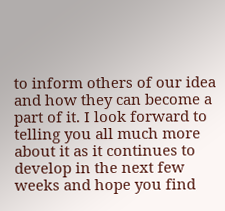to inform others of our idea and how they can become a part of it. I look forward to telling you all much more about it as it continues to develop in the next few weeks and hope you find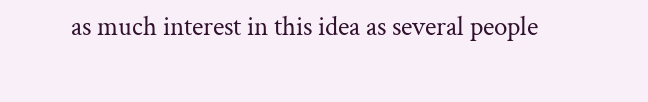as much interest in this idea as several people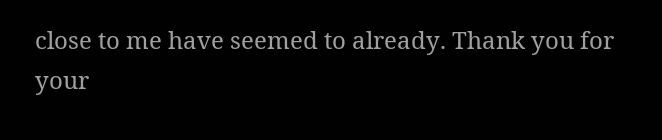close to me have seemed to already. Thank you for your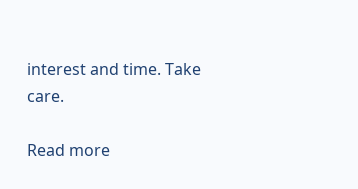interest and time. Take care.

Read more